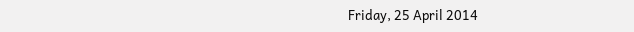Friday, 25 April 2014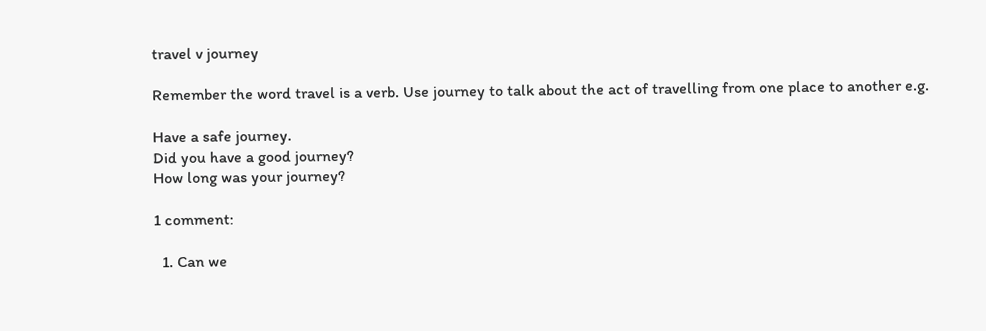travel v journey

Remember the word travel is a verb. Use journey to talk about the act of travelling from one place to another e.g.

Have a safe journey.
Did you have a good journey?
How long was your journey?

1 comment:

  1. Can we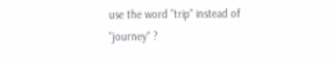use the word "trip" instead of "journey" ?